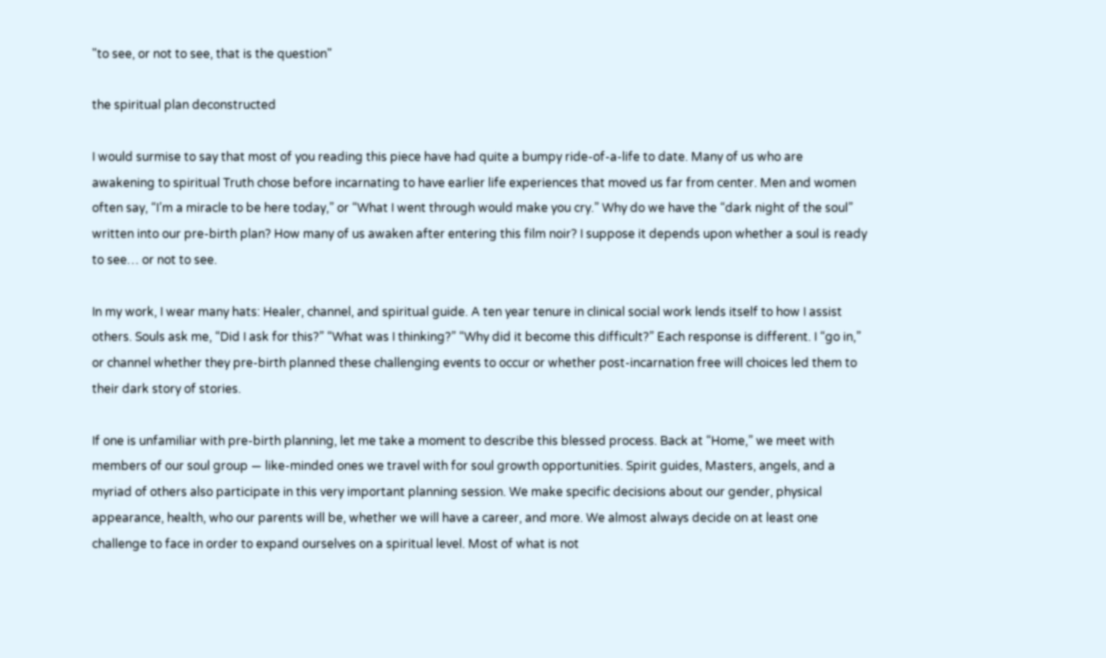"to see, or not to see, that is the question"

the spiritual plan deconstructed

I would surmise to say that most of you reading this piece have had quite a bumpy ride-of-a-life to date. Many of us who are awakening to spiritual Truth chose before incarnating to have earlier life experiences that moved us far from center. Men and women often say, “I’m a miracle to be here today,” or “What I went through would make you cry.” Why do we have the “dark night of the soul” written into our pre-birth plan? How many of us awaken after entering this film noir? I suppose it depends upon whether a soul is ready to see… or not to see.

In my work, I wear many hats: Healer, channel, and spiritual guide. A ten year tenure in clinical social work lends itself to how I assist others. Souls ask me, “Did I ask for this?” “What was I thinking?” “Why did it become this difficult?” Each response is different. I “go in,” or channel whether they pre-birth planned these challenging events to occur or whether post-incarnation free will choices led them to their dark story of stories.

If one is unfamiliar with pre-birth planning, let me take a moment to describe this blessed process. Back at “Home,” we meet with members of our soul group — like-minded ones we travel with for soul growth opportunities. Spirit guides, Masters, angels, and a myriad of others also participate in this very important planning session. We make specific decisions about our gender, physical appearance, health, who our parents will be, whether we will have a career, and more. We almost always decide on at least one challenge to face in order to expand ourselves on a spiritual level. Most of what is not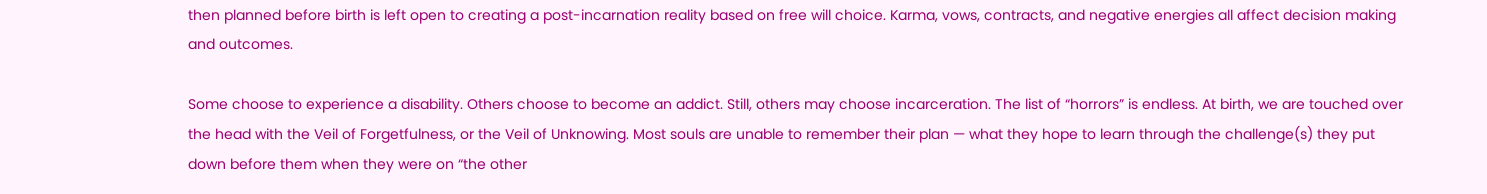then planned before birth is left open to creating a post-incarnation reality based on free will choice. Karma, vows, contracts, and negative energies all affect decision making and outcomes.

Some choose to experience a disability. Others choose to become an addict. Still, others may choose incarceration. The list of “horrors” is endless. At birth, we are touched over the head with the Veil of Forgetfulness, or the Veil of Unknowing. Most souls are unable to remember their plan — what they hope to learn through the challenge(s) they put down before them when they were on “the other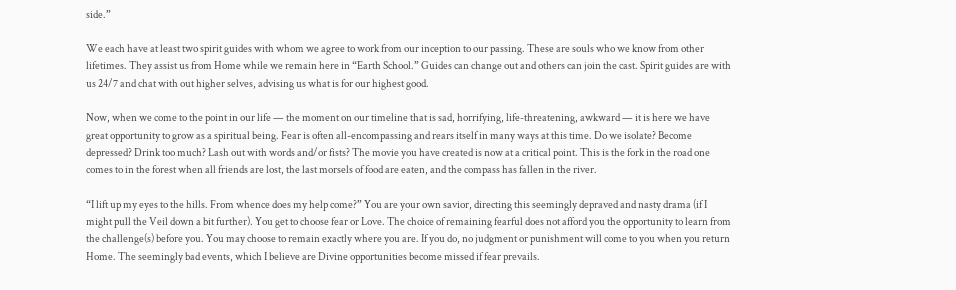side.”

We each have at least two spirit guides with whom we agree to work from our inception to our passing. These are souls who we know from other lifetimes. They assist us from Home while we remain here in “Earth School.” Guides can change out and others can join the cast. Spirit guides are with us 24/7 and chat with out higher selves, advising us what is for our highest good.

Now, when we come to the point in our life — the moment on our timeline that is sad, horrifying, life-threatening, awkward — it is here we have great opportunity to grow as a spiritual being. Fear is often all-encompassing and rears itself in many ways at this time. Do we isolate? Become depressed? Drink too much? Lash out with words and/or fists? The movie you have created is now at a critical point. This is the fork in the road one comes to in the forest when all friends are lost, the last morsels of food are eaten, and the compass has fallen in the river.

“I lift up my eyes to the hills. From whence does my help come?” You are your own savior, directing this seemingly depraved and nasty drama (if I might pull the Veil down a bit further). You get to choose fear or Love. The choice of remaining fearful does not afford you the opportunity to learn from the challenge(s) before you. You may choose to remain exactly where you are. If you do, no judgment or punishment will come to you when you return Home. The seemingly bad events, which I believe are Divine opportunities become missed if fear prevails.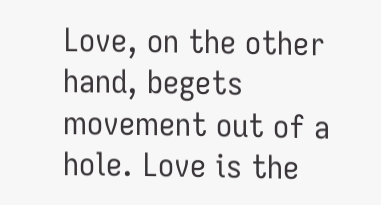Love, on the other hand, begets movement out of a hole. Love is the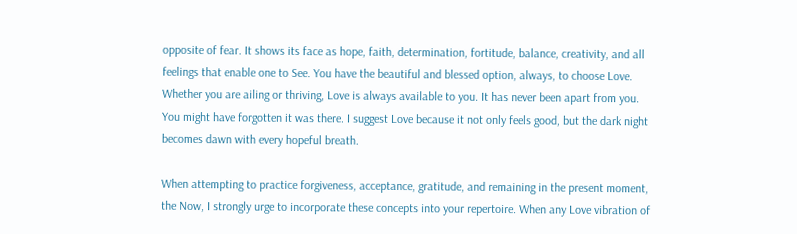opposite of fear. It shows its face as hope, faith, determination, fortitude, balance, creativity, and all feelings that enable one to See. You have the beautiful and blessed option, always, to choose Love. Whether you are ailing or thriving, Love is always available to you. It has never been apart from you. You might have forgotten it was there. I suggest Love because it not only feels good, but the dark night becomes dawn with every hopeful breath.

When attempting to practice forgiveness, acceptance, gratitude, and remaining in the present moment, the Now, I strongly urge to incorporate these concepts into your repertoire. When any Love vibration of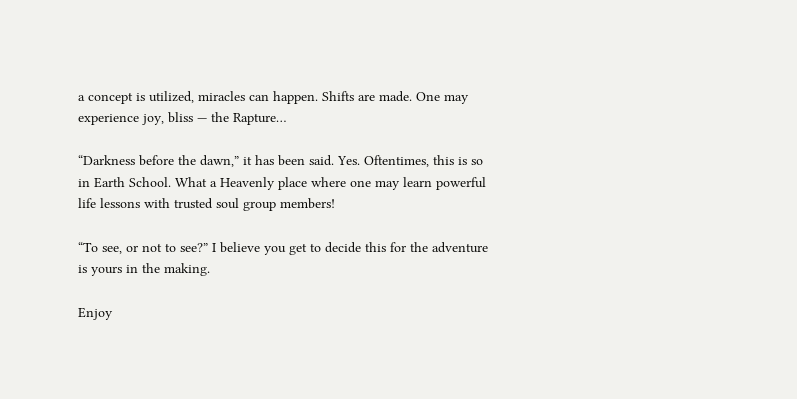a concept is utilized, miracles can happen. Shifts are made. One may experience joy, bliss — the Rapture…

“Darkness before the dawn,” it has been said. Yes. Oftentimes, this is so in Earth School. What a Heavenly place where one may learn powerful life lessons with trusted soul group members!

“To see, or not to see?” I believe you get to decide this for the adventure is yours in the making.

Enjoy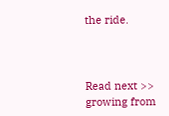the ride.



Read next >> growing from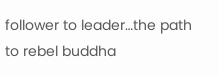follower to leader…the path to rebel buddha